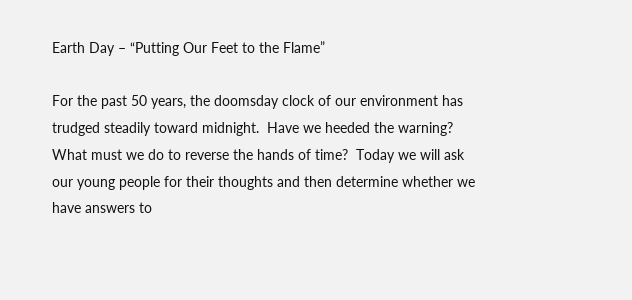Earth Day – “Putting Our Feet to the Flame”

For the past 50 years, the doomsday clock of our environment has trudged steadily toward midnight.  Have we heeded the warning?  What must we do to reverse the hands of time?  Today we will ask our young people for their thoughts and then determine whether we have answers to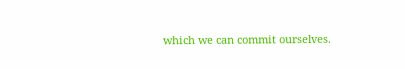which we can commit ourselves.